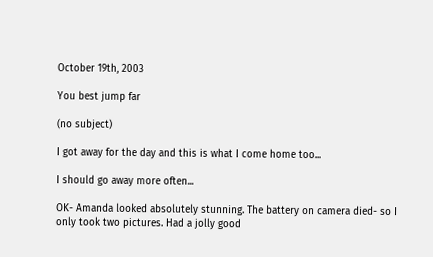October 19th, 2003

You best jump far

(no subject)

I got away for the day and this is what I come home too...

I should go away more often...

OK- Amanda looked absolutely stunning. The battery on camera died- so I only took two pictures. Had a jolly good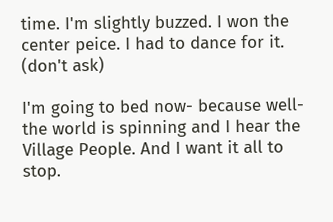time. I'm slightly buzzed. I won the center peice. I had to dance for it. (don't ask)

I'm going to bed now- because well- the world is spinning and I hear the Village People. And I want it all to stop.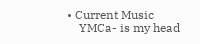• Current Music
    YMCa- is my head